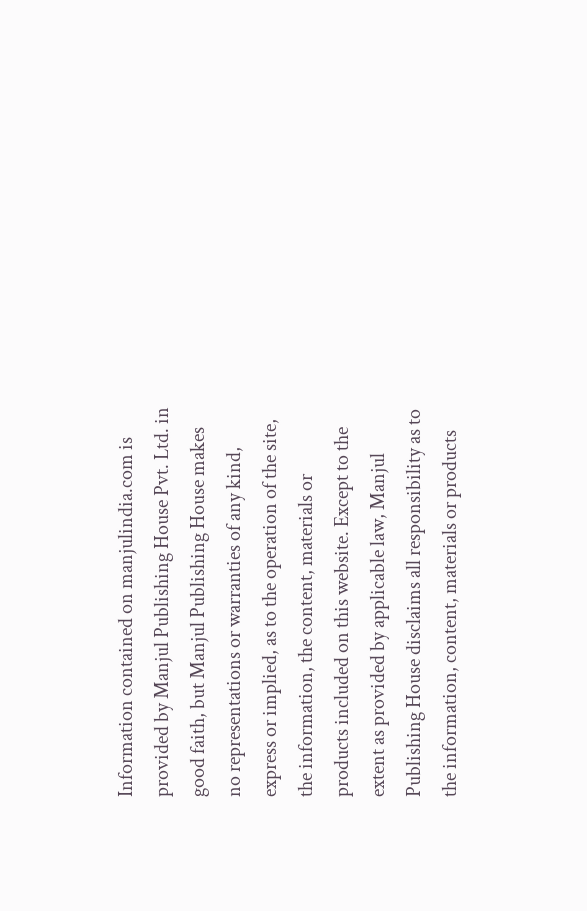Information contained on manjulindia.com is provided by Manjul Publishing House Pvt. Ltd. in good faith, but Manjul Publishing House makes no representations or warranties of any kind, express or implied, as to the operation of the site, the information, the content, materials or products included on this website. Except to the extent as provided by applicable law, Manjul Publishing House disclaims all responsibility as to the information, content, materials or products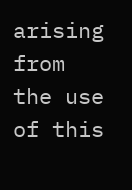arising from the use of this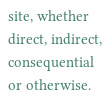site, whether direct, indirect, consequential or otherwise.